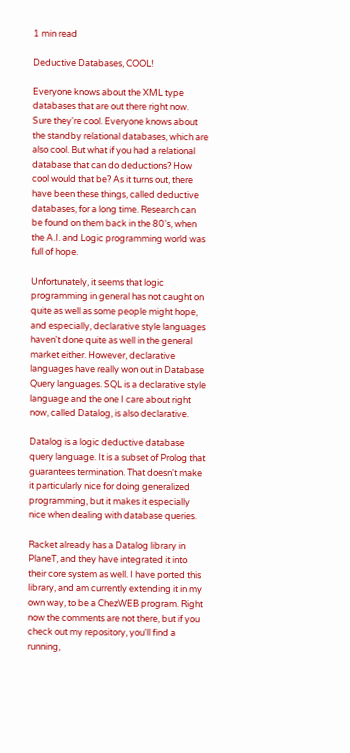1 min read

Deductive Databases, COOL!

Everyone knows about the XML type databases that are out there right now. Sure they're cool. Everyone knows about the standby relational databases, which are also cool. But what if you had a relational database that can do deductions? How cool would that be? As it turns out, there have been these things, called deductive databases, for a long time. Research can be found on them back in the 80's, when the A.I. and Logic programming world was full of hope.

Unfortunately, it seems that logic programming in general has not caught on quite as well as some people might hope, and especially, declarative style languages haven't done quite as well in the general market either. However, declarative languages have really won out in Database Query languages. SQL is a declarative style language and the one I care about right now, called Datalog, is also declarative.

Datalog is a logic deductive database query language. It is a subset of Prolog that guarantees termination. That doesn't make it particularly nice for doing generalized programming, but it makes it especially nice when dealing with database queries.

Racket already has a Datalog library in PlaneT, and they have integrated it into their core system as well. I have ported this library, and am currently extending it in my own way, to be a ChezWEB program. Right now the comments are not there, but if you check out my repository, you'll find a running,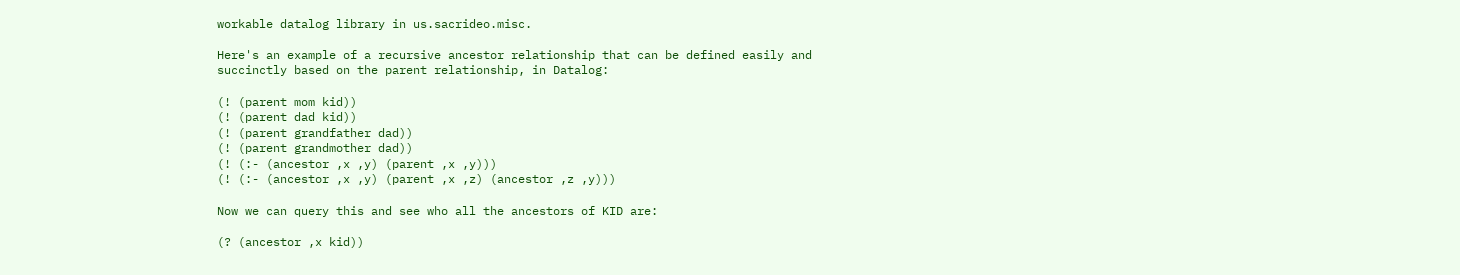workable datalog library in us.sacrideo.misc.

Here's an example of a recursive ancestor relationship that can be defined easily and succinctly based on the parent relationship, in Datalog:

(! (parent mom kid))
(! (parent dad kid))
(! (parent grandfather dad))
(! (parent grandmother dad))
(! (:- (ancestor ,x ,y) (parent ,x ,y)))
(! (:- (ancestor ,x ,y) (parent ,x ,z) (ancestor ,z ,y)))

Now we can query this and see who all the ancestors of KID are:

(? (ancestor ,x kid))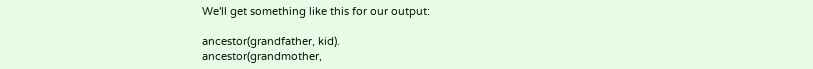We'll get something like this for our output:

ancestor(grandfather, kid).
ancestor(grandmother,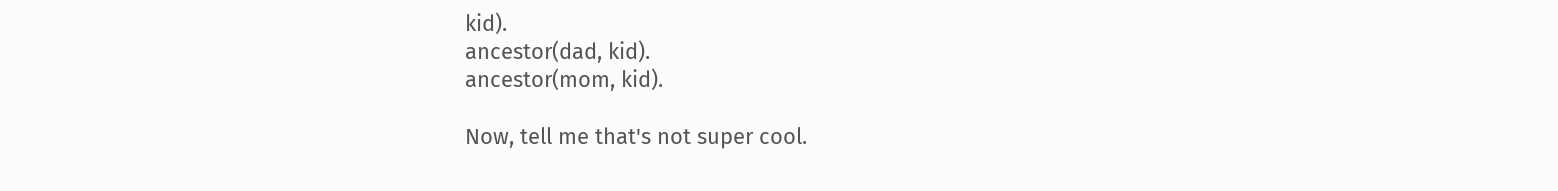kid).
ancestor(dad, kid).
ancestor(mom, kid).

Now, tell me that's not super cool.